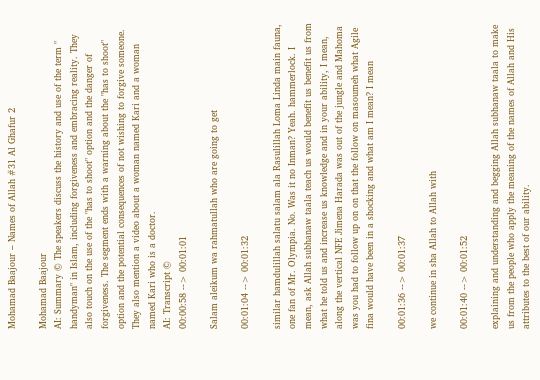Mohamad Baajour – Names of Allah #31 Al Ghafur 2

Mohamad Baajour
AI: Summary © The speakers discuss the history and use of the term " handyman" in Islam, including forgiveness and embracing reality. They also touch on the use of the "has to shoot" option and the danger of forgiveness. The segment ends with a warning about the "has to shoot" option and the potential consequences of not wishing to forgive someone. They also mention a video about a woman named Kari and a woman named Kari who is a doctor.
AI: Transcript ©
00:00:58 --> 00:01:01

Salam aleikum wa rahmatullah who are going to get

00:01:04 --> 00:01:32

similar hamdulillah salatu salam ala Rasulillah Loma Linda main fauna, one fan of Mr. Olympia. No. Was it no Inman? Yeah. hammerlock. I mean, ask Allah subhanaw taala teach us would benefit us benefit us from what he told us and increase us knowledge and in your ability, I mean, along the vertical NFE Jimena Harada was out of the jungle and Mahoma was you had to follow up on on that the follow on masoumeh what Agile fina would have been in a shocking and what am I mean? I mean

00:01:36 --> 00:01:37

we continue in sha Allah to Allah with

00:01:40 --> 00:01:52

explaining and understanding and begging Allah subhanaw taala to make us from the people who apply the meaning of the names of Allah and His attributes to the best of our ability.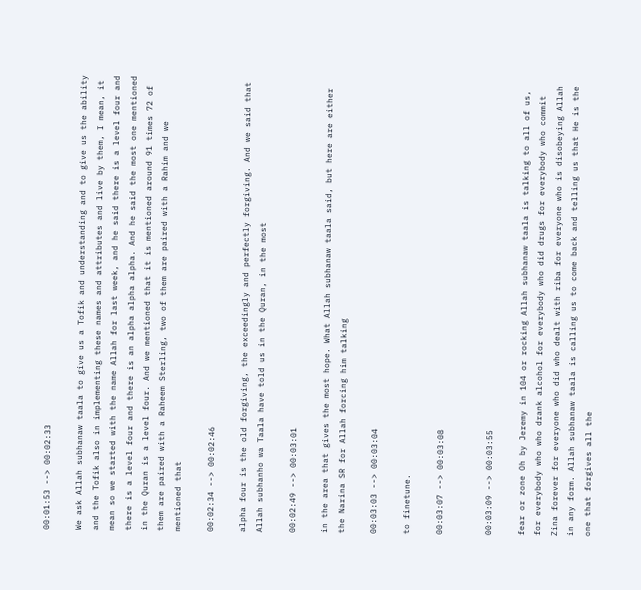00:01:53 --> 00:02:33

We ask Allah subhanaw taala to give us a Tofik and understanding and to give us the ability and the Tofik also in implementing these names and attributes and live by them, I mean, it mean so we started with the name Allah for last week, and he said there is a level four and there is a level four and there is an alpha alpha alpha. And he said the most one mentioned in the Quran is a level four. And we mentioned that it is mentioned around 91 times 72 of them are paired with a Raheem Sterling, two of them are paired with a Rahim and we mentioned that

00:02:34 --> 00:02:46

alpha four is the old forgiving, the exceedingly and perfectly forgiving. And we said that Allah subhanho wa Taala have told us in the Quran, in the most

00:02:49 --> 00:03:01

in the area that gives the most hope. What Allah subhanaw taala said, but here are either the Narina SR for Allah forcing him talking

00:03:03 --> 00:03:04

to finetune.

00:03:07 --> 00:03:08


00:03:09 --> 00:03:55

fear or zone Oh by Jeremy in 104 or rocking Allah subhanaw taala is talking to all of us, for everybody who who drank alcohol for everybody who did drugs for everybody who commit Zina forever for everyone who did who dealt with riba for everyone who is disobeying Allah in any form. Allah subhanaw taala is calling us to come back and telling us that He is the one that forgives all the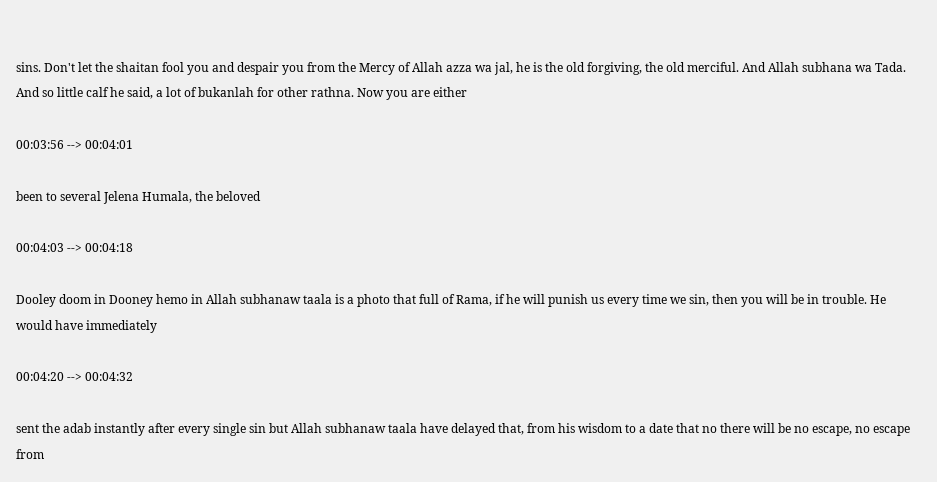sins. Don't let the shaitan fool you and despair you from the Mercy of Allah azza wa jal, he is the old forgiving, the old merciful. And Allah subhana wa Tada. And so little calf he said, a lot of bukanlah for other rathna. Now you are either

00:03:56 --> 00:04:01

been to several Jelena Humala, the beloved

00:04:03 --> 00:04:18

Dooley doom in Dooney hemo in Allah subhanaw taala is a photo that full of Rama, if he will punish us every time we sin, then you will be in trouble. He would have immediately

00:04:20 --> 00:04:32

sent the adab instantly after every single sin but Allah subhanaw taala have delayed that, from his wisdom to a date that no there will be no escape, no escape from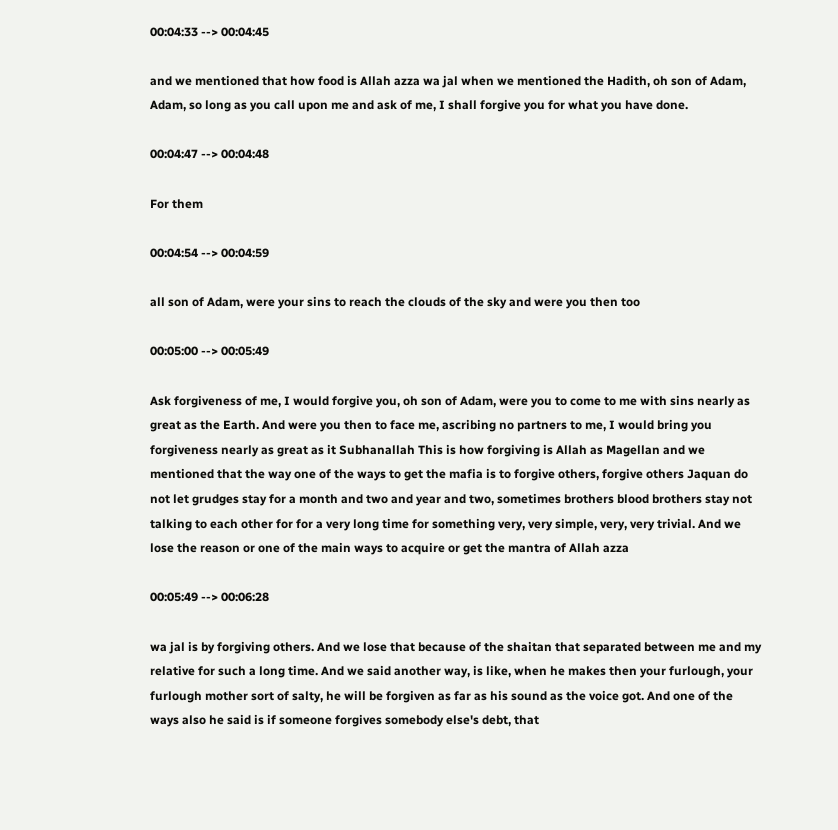00:04:33 --> 00:04:45

and we mentioned that how food is Allah azza wa jal when we mentioned the Hadith, oh son of Adam, Adam, so long as you call upon me and ask of me, I shall forgive you for what you have done.

00:04:47 --> 00:04:48

For them

00:04:54 --> 00:04:59

all son of Adam, were your sins to reach the clouds of the sky and were you then too

00:05:00 --> 00:05:49

Ask forgiveness of me, I would forgive you, oh son of Adam, were you to come to me with sins nearly as great as the Earth. And were you then to face me, ascribing no partners to me, I would bring you forgiveness nearly as great as it Subhanallah This is how forgiving is Allah as Magellan and we mentioned that the way one of the ways to get the mafia is to forgive others, forgive others Jaquan do not let grudges stay for a month and two and year and two, sometimes brothers blood brothers stay not talking to each other for for a very long time for something very, very simple, very, very trivial. And we lose the reason or one of the main ways to acquire or get the mantra of Allah azza

00:05:49 --> 00:06:28

wa jal is by forgiving others. And we lose that because of the shaitan that separated between me and my relative for such a long time. And we said another way, is like, when he makes then your furlough, your furlough mother sort of salty, he will be forgiven as far as his sound as the voice got. And one of the ways also he said is if someone forgives somebody else's debt, that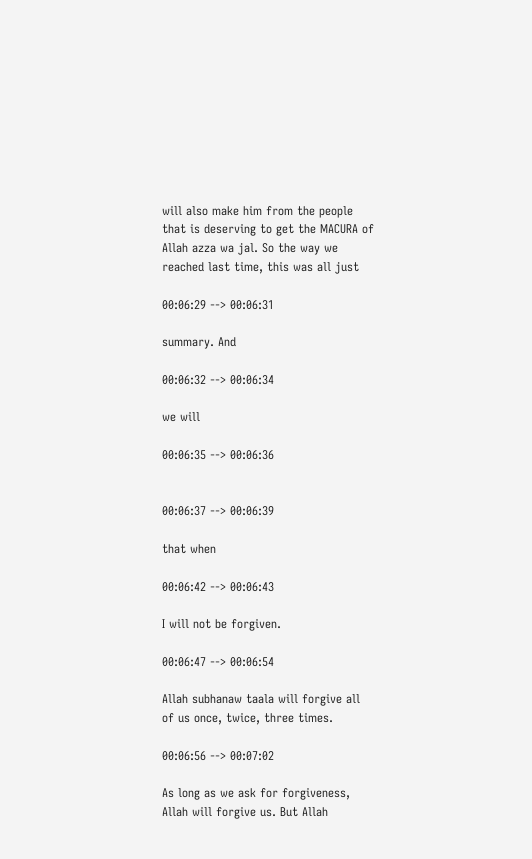will also make him from the people that is deserving to get the MACURA of Allah azza wa jal. So the way we reached last time, this was all just

00:06:29 --> 00:06:31

summary. And

00:06:32 --> 00:06:34

we will

00:06:35 --> 00:06:36


00:06:37 --> 00:06:39

that when

00:06:42 --> 00:06:43

I will not be forgiven.

00:06:47 --> 00:06:54

Allah subhanaw taala will forgive all of us once, twice, three times.

00:06:56 --> 00:07:02

As long as we ask for forgiveness, Allah will forgive us. But Allah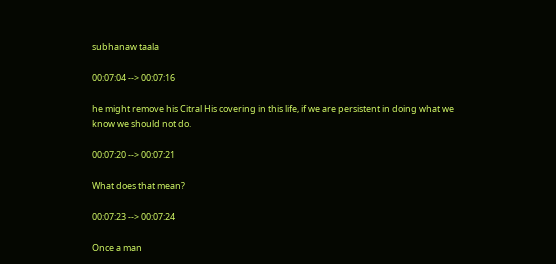subhanaw taala

00:07:04 --> 00:07:16

he might remove his Citral His covering in this life, if we are persistent in doing what we know we should not do.

00:07:20 --> 00:07:21

What does that mean?

00:07:23 --> 00:07:24

Once a man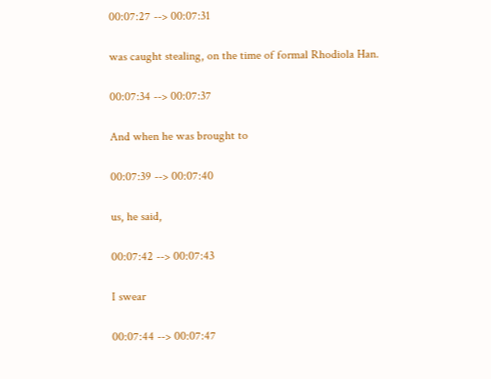00:07:27 --> 00:07:31

was caught stealing, on the time of formal Rhodiola Han.

00:07:34 --> 00:07:37

And when he was brought to

00:07:39 --> 00:07:40

us, he said,

00:07:42 --> 00:07:43

I swear

00:07:44 --> 00:07:47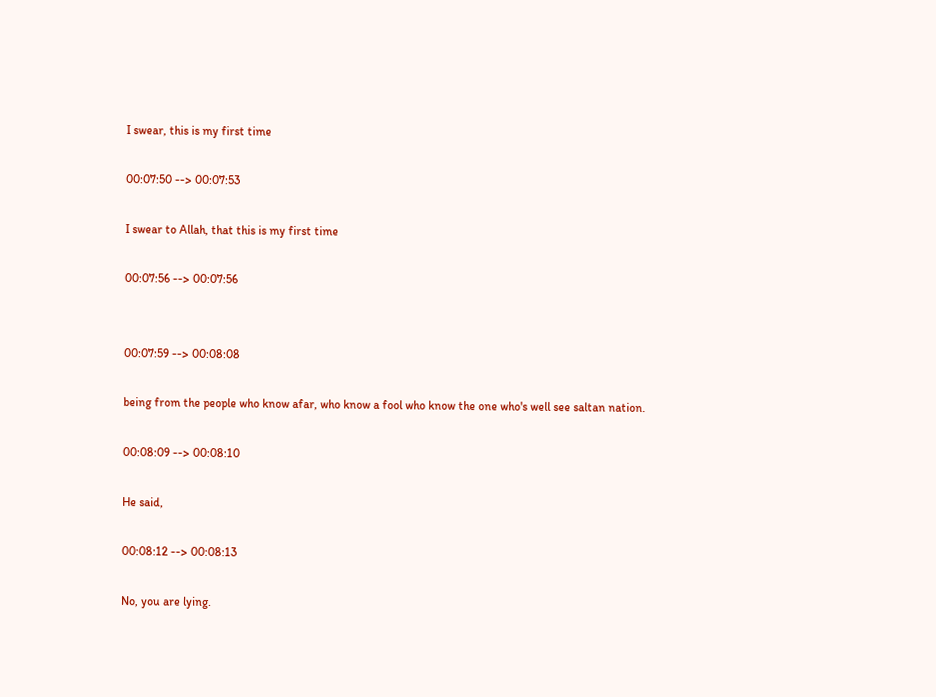I swear, this is my first time

00:07:50 --> 00:07:53

I swear to Allah, that this is my first time

00:07:56 --> 00:07:56


00:07:59 --> 00:08:08

being from the people who know afar, who know a fool who know the one who's well see saltan nation.

00:08:09 --> 00:08:10

He said,

00:08:12 --> 00:08:13

No, you are lying.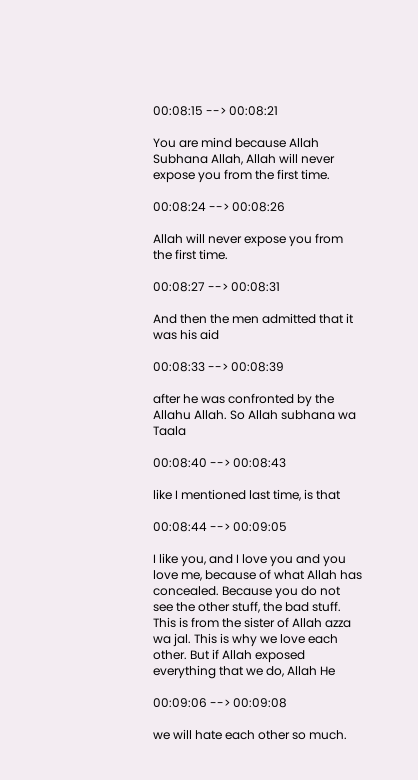00:08:15 --> 00:08:21

You are mind because Allah Subhana Allah, Allah will never expose you from the first time.

00:08:24 --> 00:08:26

Allah will never expose you from the first time.

00:08:27 --> 00:08:31

And then the men admitted that it was his aid

00:08:33 --> 00:08:39

after he was confronted by the Allahu Allah. So Allah subhana wa Taala

00:08:40 --> 00:08:43

like I mentioned last time, is that

00:08:44 --> 00:09:05

I like you, and I love you and you love me, because of what Allah has concealed. Because you do not see the other stuff, the bad stuff. This is from the sister of Allah azza wa jal. This is why we love each other. But if Allah exposed everything that we do, Allah He

00:09:06 --> 00:09:08

we will hate each other so much.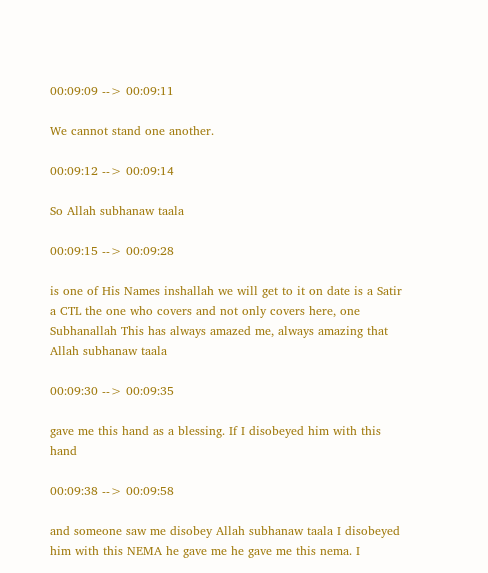00:09:09 --> 00:09:11

We cannot stand one another.

00:09:12 --> 00:09:14

So Allah subhanaw taala

00:09:15 --> 00:09:28

is one of His Names inshallah we will get to it on date is a Satir a CTL the one who covers and not only covers here, one Subhanallah This has always amazed me, always amazing that Allah subhanaw taala

00:09:30 --> 00:09:35

gave me this hand as a blessing. If I disobeyed him with this hand

00:09:38 --> 00:09:58

and someone saw me disobey Allah subhanaw taala I disobeyed him with this NEMA he gave me he gave me this nema. I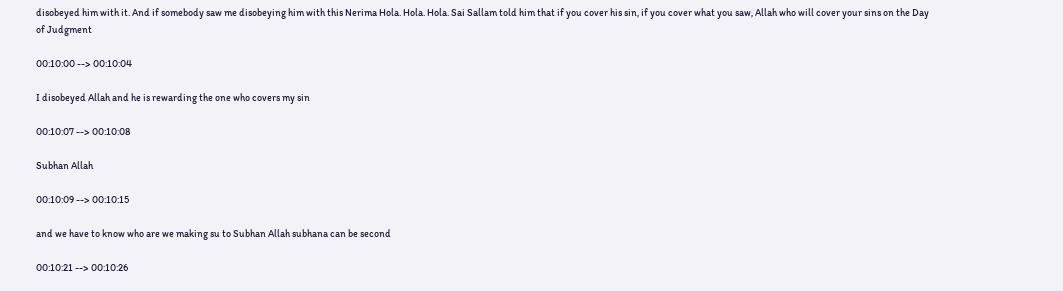disobeyed him with it. And if somebody saw me disobeying him with this Nerima Hola. Hola. Hola. Sai Sallam told him that if you cover his sin, if you cover what you saw, Allah who will cover your sins on the Day of Judgment

00:10:00 --> 00:10:04

I disobeyed Allah and he is rewarding the one who covers my sin

00:10:07 --> 00:10:08

Subhan Allah

00:10:09 --> 00:10:15

and we have to know who are we making su to Subhan Allah subhana can be second

00:10:21 --> 00:10:26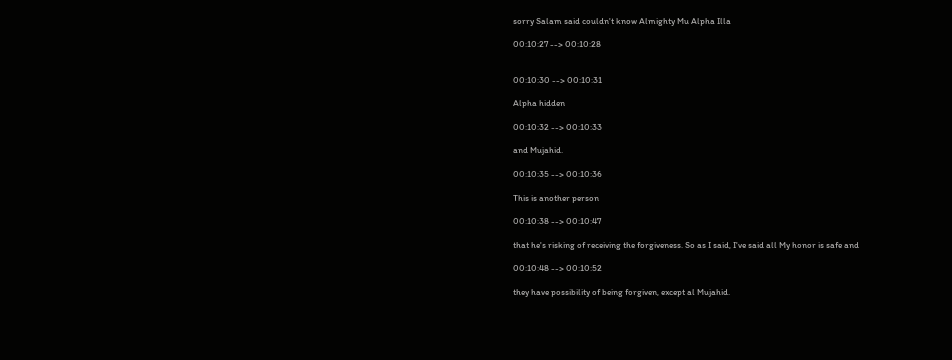sorry Salam said couldn't know Almighty Mu Alpha Illa

00:10:27 --> 00:10:28


00:10:30 --> 00:10:31

Alpha hidden

00:10:32 --> 00:10:33

and Mujahid.

00:10:35 --> 00:10:36

This is another person

00:10:38 --> 00:10:47

that he's risking of receiving the forgiveness. So as I said, I've said all My honor is safe and

00:10:48 --> 00:10:52

they have possibility of being forgiven, except al Mujahid.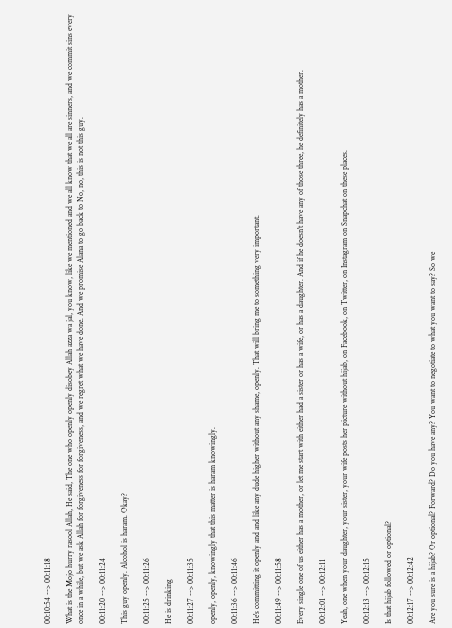00:10:54 --> 00:11:18

What is the Mojo hurry rasool Allah, He said, The one who openly openly disobey Allah azza wa jal, you know, like we mentioned and we all know that we all are sinners, and we commit sins every once in a while, but we ask Allah for forgiveness for forgiveness, and we regret what we have done. And we promise Alana to go back to No, no, this is not this guy.

00:11:20 --> 00:11:24

This guy openly. Alcohol is haram. Okay?

00:11:25 --> 00:11:26

He is drinking

00:11:27 --> 00:11:35

openly, openly, knowingly that this matter is haram knowingly.

00:11:36 --> 00:11:46

He's committing it openly and and like any dude higher without any shame, openly. That will bring me to something very important.

00:11:49 --> 00:11:58

Every single one of us either has a mother, or let me start with either had a sister or has a wife, or has a daughter. And if he doesn't have any of those three, he definitely has a mother.

00:12:01 --> 00:12:11

Yeah, one when your daughter, your sister, your wife posts her picture without hijab, on Facebook, on Twitter, on Instagram on Snapchat on these places.

00:12:13 --> 00:12:15

Is that hijab followed or optional?

00:12:17 --> 00:12:42

Are you sure is a hijab? Or optional? Forward? Do you have any? You want to negotiate to what you want to say? So we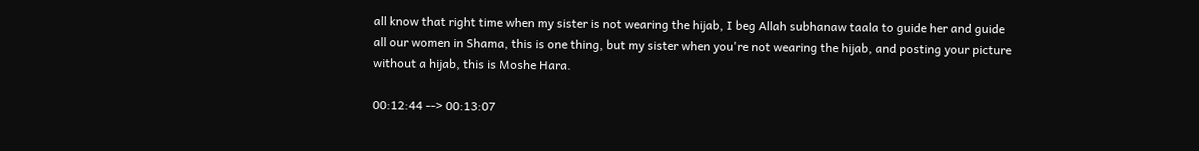all know that right time when my sister is not wearing the hijab, I beg Allah subhanaw taala to guide her and guide all our women in Shama, this is one thing, but my sister when you're not wearing the hijab, and posting your picture without a hijab, this is Moshe Hara.

00:12:44 --> 00:13:07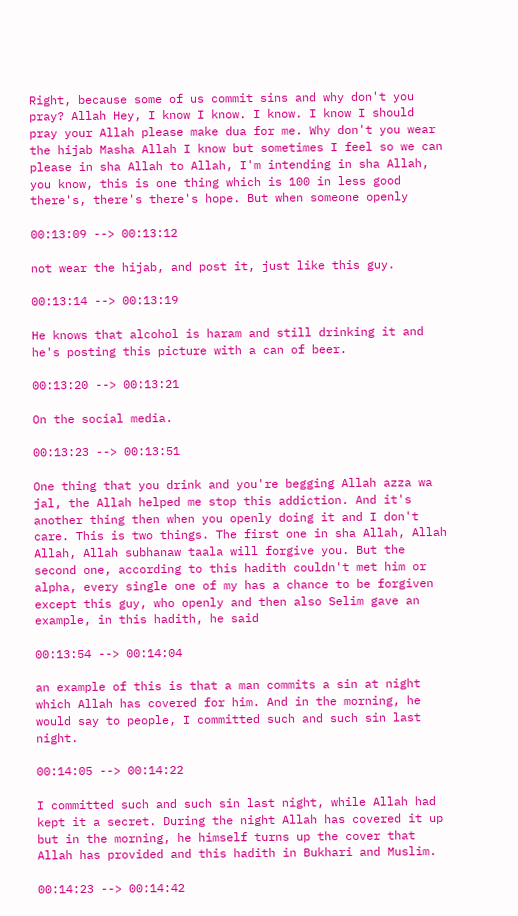Right, because some of us commit sins and why don't you pray? Allah Hey, I know I know. I know. I know I should pray your Allah please make dua for me. Why don't you wear the hijab Masha Allah I know but sometimes I feel so we can please in sha Allah to Allah, I'm intending in sha Allah, you know, this is one thing which is 100 in less good there's, there's there's hope. But when someone openly

00:13:09 --> 00:13:12

not wear the hijab, and post it, just like this guy.

00:13:14 --> 00:13:19

He knows that alcohol is haram and still drinking it and he's posting this picture with a can of beer.

00:13:20 --> 00:13:21

On the social media.

00:13:23 --> 00:13:51

One thing that you drink and you're begging Allah azza wa jal, the Allah helped me stop this addiction. And it's another thing then when you openly doing it and I don't care. This is two things. The first one in sha Allah, Allah Allah, Allah subhanaw taala will forgive you. But the second one, according to this hadith couldn't met him or alpha, every single one of my has a chance to be forgiven except this guy, who openly and then also Selim gave an example, in this hadith, he said

00:13:54 --> 00:14:04

an example of this is that a man commits a sin at night which Allah has covered for him. And in the morning, he would say to people, I committed such and such sin last night.

00:14:05 --> 00:14:22

I committed such and such sin last night, while Allah had kept it a secret. During the night Allah has covered it up but in the morning, he himself turns up the cover that Allah has provided and this hadith in Bukhari and Muslim.

00:14:23 --> 00:14:42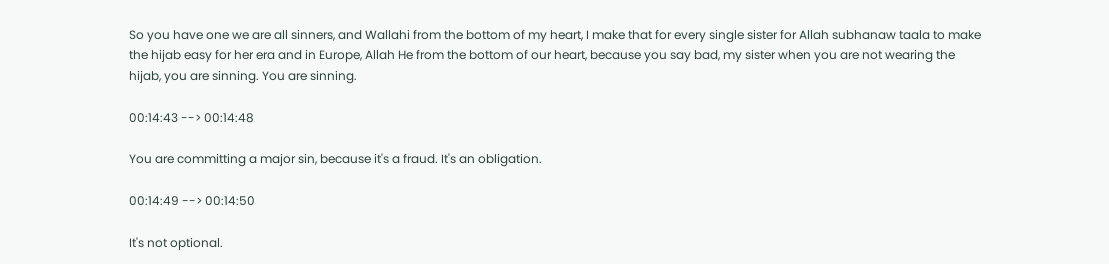So you have one we are all sinners, and Wallahi from the bottom of my heart, I make that for every single sister for Allah subhanaw taala to make the hijab easy for her era and in Europe, Allah He from the bottom of our heart, because you say bad, my sister when you are not wearing the hijab, you are sinning. You are sinning.

00:14:43 --> 00:14:48

You are committing a major sin, because it's a fraud. It's an obligation.

00:14:49 --> 00:14:50

It's not optional.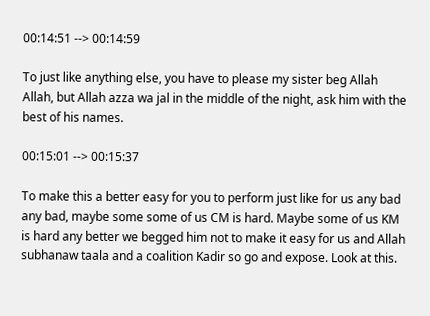00:14:51 --> 00:14:59

To just like anything else, you have to please my sister beg Allah Allah, but Allah azza wa jal in the middle of the night, ask him with the best of his names.

00:15:01 --> 00:15:37

To make this a better easy for you to perform just like for us any bad any bad, maybe some some of us CM is hard. Maybe some of us KM is hard any better we begged him not to make it easy for us and Allah subhanaw taala and a coalition Kadir so go and expose. Look at this.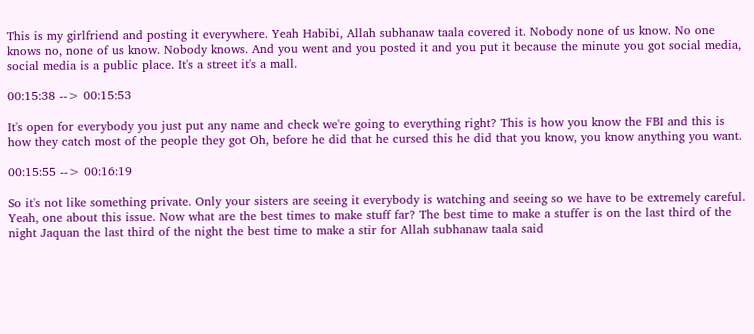This is my girlfriend and posting it everywhere. Yeah Habibi, Allah subhanaw taala covered it. Nobody none of us know. No one knows no, none of us know. Nobody knows. And you went and you posted it and you put it because the minute you got social media, social media is a public place. It's a street it's a mall.

00:15:38 --> 00:15:53

It's open for everybody you just put any name and check we're going to everything right? This is how you know the FBI and this is how they catch most of the people they got Oh, before he did that he cursed this he did that you know, you know anything you want.

00:15:55 --> 00:16:19

So it's not like something private. Only your sisters are seeing it everybody is watching and seeing so we have to be extremely careful. Yeah, one about this issue. Now what are the best times to make stuff far? The best time to make a stuffer is on the last third of the night Jaquan the last third of the night the best time to make a stir for Allah subhanaw taala said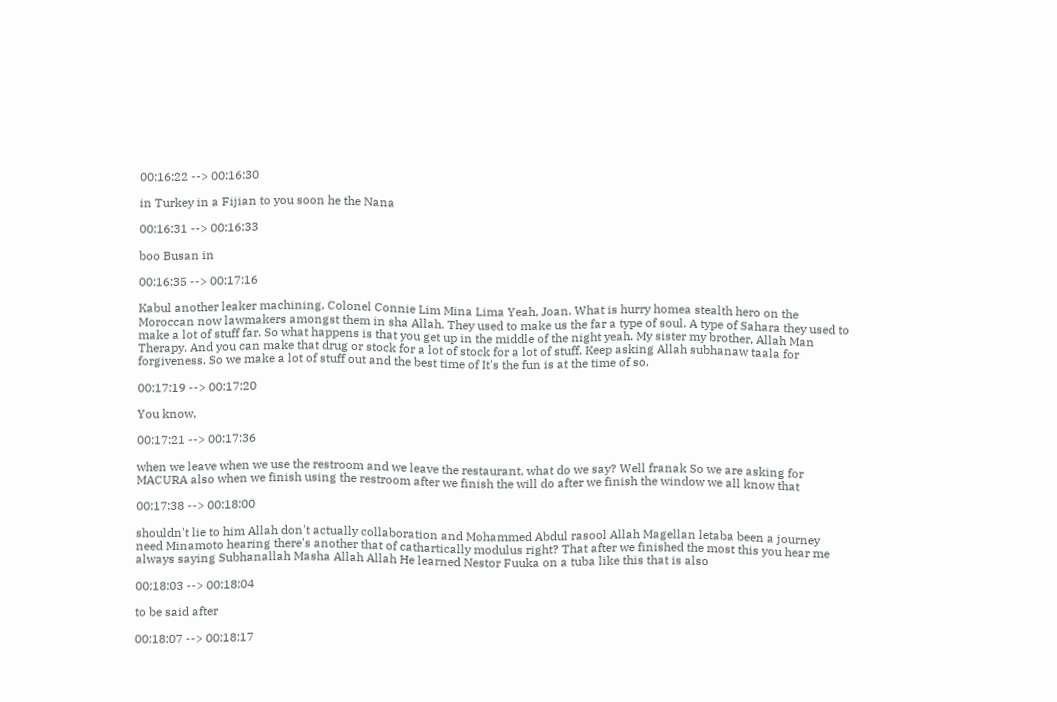00:16:22 --> 00:16:30

in Turkey in a Fijian to you soon he the Nana

00:16:31 --> 00:16:33

boo Busan in

00:16:35 --> 00:17:16

Kabul another leaker machining, Colonel Connie Lim Mina Lima Yeah, Joan. What is hurry homea stealth hero on the Moroccan now lawmakers amongst them in sha Allah. They used to make us the far a type of soul. A type of Sahara they used to make a lot of stuff far. So what happens is that you get up in the middle of the night yeah. My sister my brother, Allah Man Therapy. And you can make that drug or stock for a lot of stock for a lot of stuff. Keep asking Allah subhanaw taala for forgiveness. So we make a lot of stuff out and the best time of It's the fun is at the time of so.

00:17:19 --> 00:17:20

You know,

00:17:21 --> 00:17:36

when we leave when we use the restroom and we leave the restaurant, what do we say? Well franak So we are asking for MACURA also when we finish using the restroom after we finish the will do after we finish the window we all know that

00:17:38 --> 00:18:00

shouldn't lie to him Allah don't actually collaboration and Mohammed Abdul rasool Allah Magellan letaba been a journey need Minamoto hearing there's another that of cathartically modulus right? That after we finished the most this you hear me always saying Subhanallah Masha Allah Allah He learned Nestor Fuuka on a tuba like this that is also

00:18:03 --> 00:18:04

to be said after

00:18:07 --> 00:18:17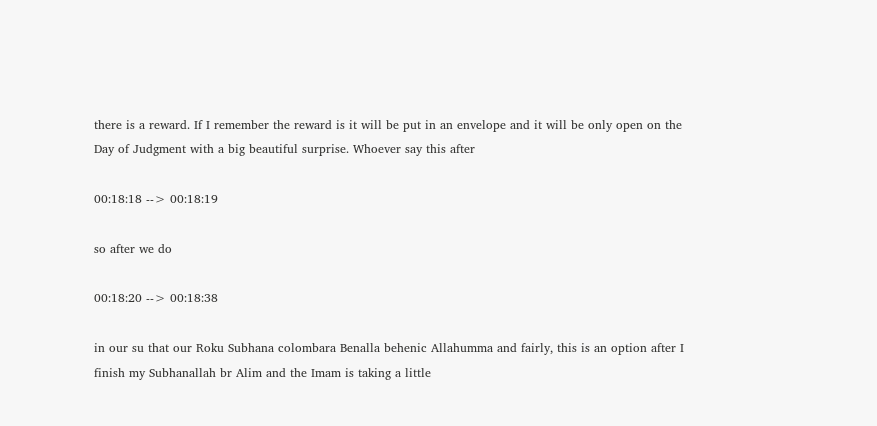there is a reward. If I remember the reward is it will be put in an envelope and it will be only open on the Day of Judgment with a big beautiful surprise. Whoever say this after

00:18:18 --> 00:18:19

so after we do

00:18:20 --> 00:18:38

in our su that our Roku Subhana colombara Benalla behenic Allahumma and fairly, this is an option after I finish my Subhanallah br Alim and the Imam is taking a little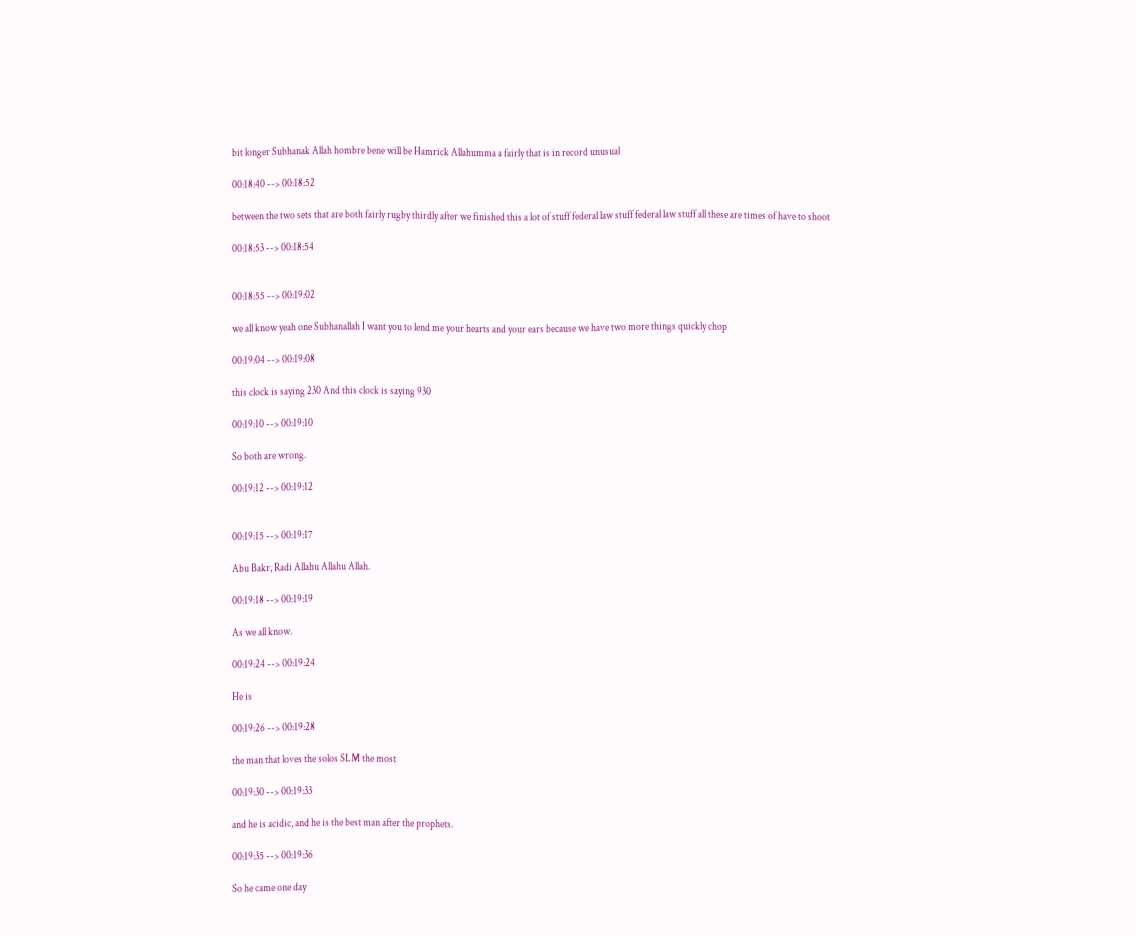bit longer Subhanak Allah hombre bene will be Hamrick Allahumma a fairly that is in record unusual

00:18:40 --> 00:18:52

between the two sets that are both fairly rugby thirdly after we finished this a lot of stuff federal law stuff federal law stuff all these are times of have to shoot

00:18:53 --> 00:18:54


00:18:55 --> 00:19:02

we all know yeah one Subhanallah I want you to lend me your hearts and your ears because we have two more things quickly chop

00:19:04 --> 00:19:08

this clock is saying 230 And this clock is saying 930

00:19:10 --> 00:19:10

So both are wrong.

00:19:12 --> 00:19:12


00:19:15 --> 00:19:17

Abu Bakr, Radi Allahu Allahu Allah.

00:19:18 --> 00:19:19

As we all know.

00:19:24 --> 00:19:24

He is

00:19:26 --> 00:19:28

the man that loves the solos SLM the most

00:19:30 --> 00:19:33

and he is acidic, and he is the best man after the prophets.

00:19:35 --> 00:19:36

So he came one day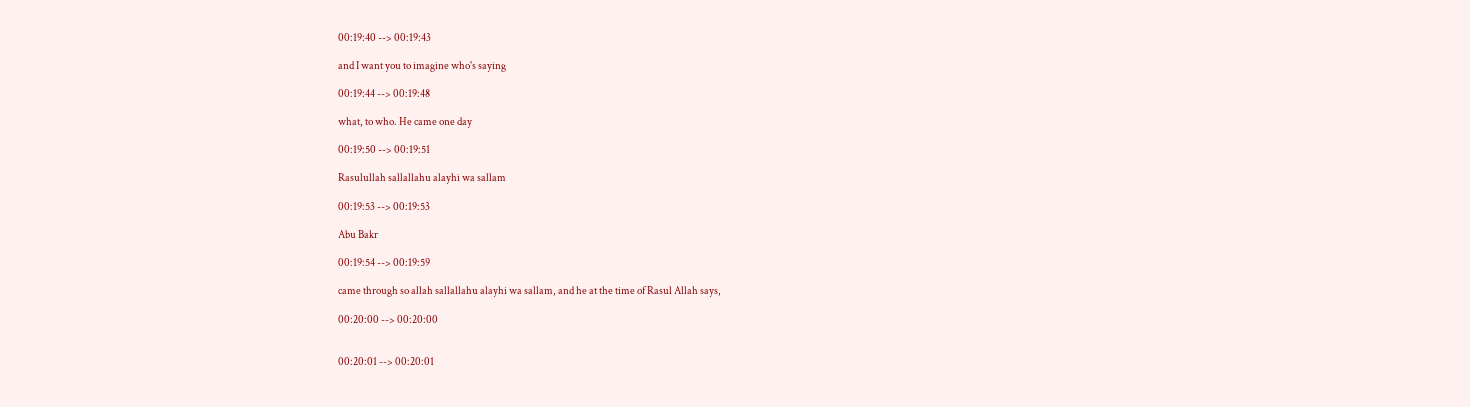00:19:40 --> 00:19:43

and I want you to imagine who's saying

00:19:44 --> 00:19:48

what, to who. He came one day

00:19:50 --> 00:19:51

Rasulullah sallallahu alayhi wa sallam

00:19:53 --> 00:19:53

Abu Bakr

00:19:54 --> 00:19:59

came through so allah sallallahu alayhi wa sallam, and he at the time of Rasul Allah says,

00:20:00 --> 00:20:00


00:20:01 --> 00:20:01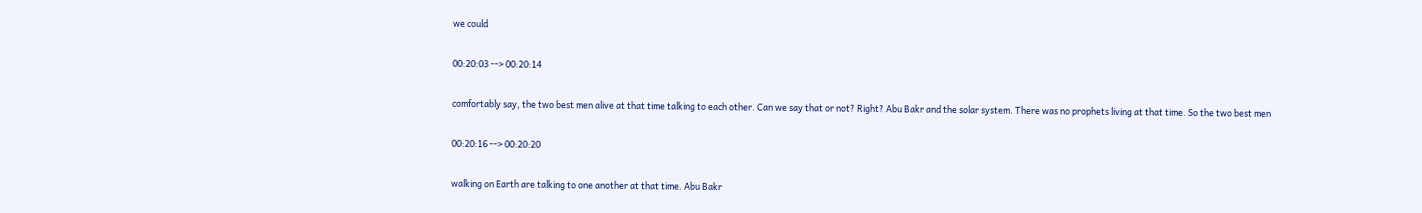we could

00:20:03 --> 00:20:14

comfortably say, the two best men alive at that time talking to each other. Can we say that or not? Right? Abu Bakr and the solar system. There was no prophets living at that time. So the two best men

00:20:16 --> 00:20:20

walking on Earth are talking to one another at that time. Abu Bakr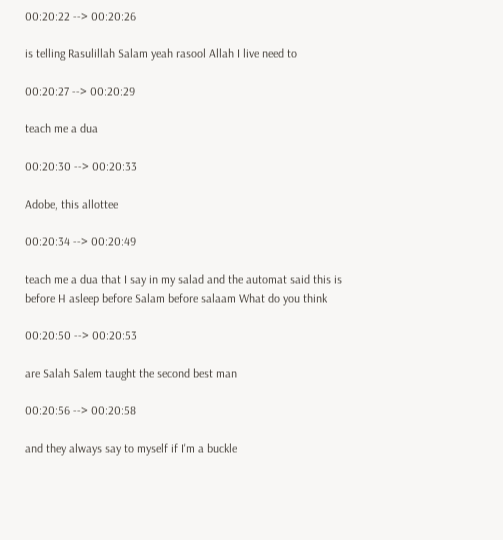00:20:22 --> 00:20:26

is telling Rasulillah Salam yeah rasool Allah I live need to

00:20:27 --> 00:20:29

teach me a dua

00:20:30 --> 00:20:33

Adobe, this allottee

00:20:34 --> 00:20:49

teach me a dua that I say in my salad and the automat said this is before H asleep before Salam before salaam What do you think

00:20:50 --> 00:20:53

are Salah Salem taught the second best man

00:20:56 --> 00:20:58

and they always say to myself if I'm a buckle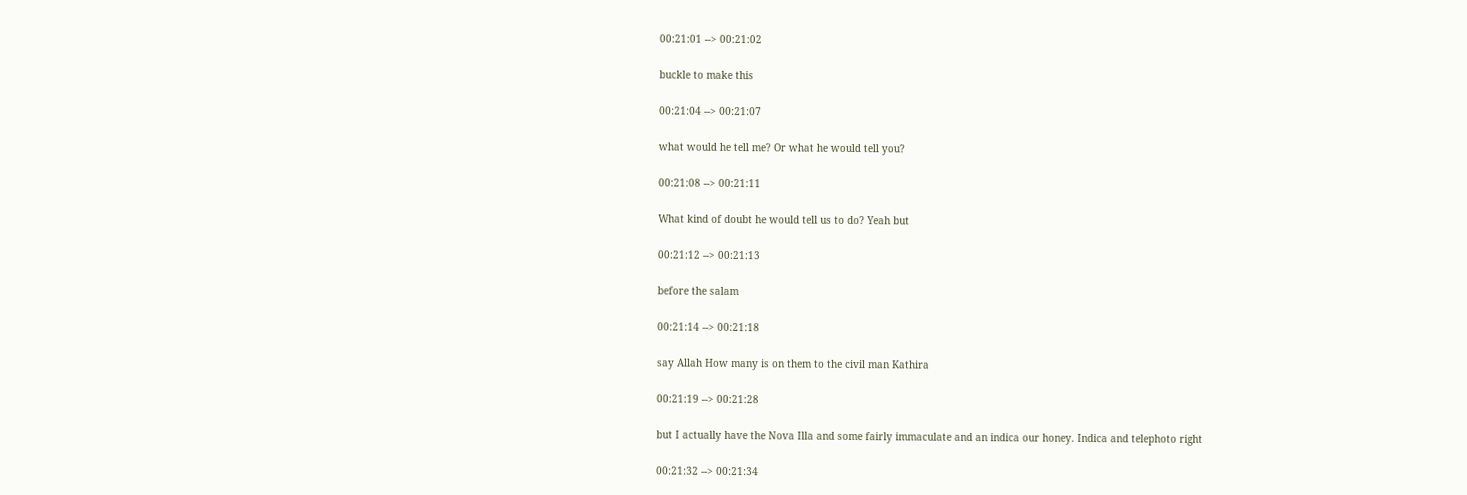00:21:01 --> 00:21:02

buckle to make this

00:21:04 --> 00:21:07

what would he tell me? Or what he would tell you?

00:21:08 --> 00:21:11

What kind of doubt he would tell us to do? Yeah but

00:21:12 --> 00:21:13

before the salam

00:21:14 --> 00:21:18

say Allah How many is on them to the civil man Kathira

00:21:19 --> 00:21:28

but I actually have the Nova Illa and some fairly immaculate and an indica our honey. Indica and telephoto right

00:21:32 --> 00:21:34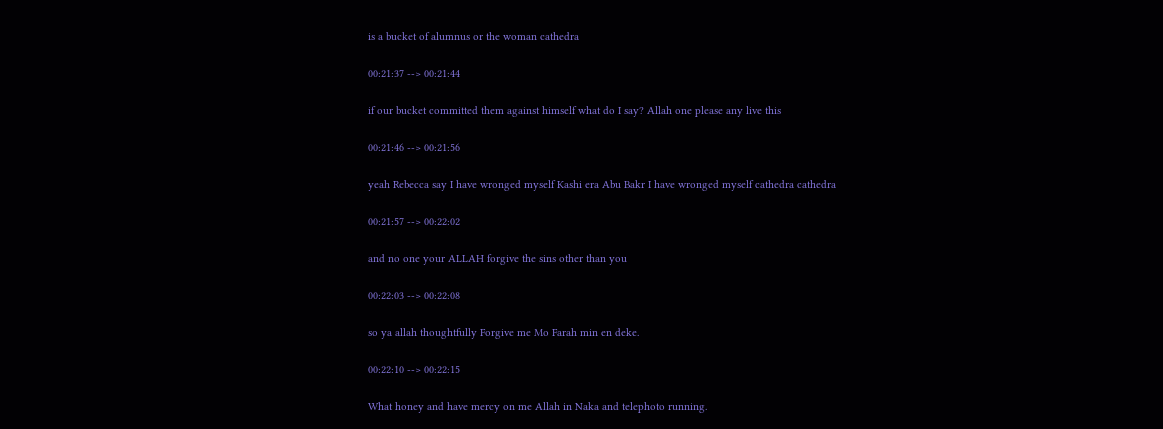is a bucket of alumnus or the woman cathedra

00:21:37 --> 00:21:44

if our bucket committed them against himself what do I say? Allah one please any live this

00:21:46 --> 00:21:56

yeah Rebecca say I have wronged myself Kashi era Abu Bakr I have wronged myself cathedra cathedra

00:21:57 --> 00:22:02

and no one your ALLAH forgive the sins other than you

00:22:03 --> 00:22:08

so ya allah thoughtfully Forgive me Mo Farah min en deke.

00:22:10 --> 00:22:15

What honey and have mercy on me Allah in Naka and telephoto running.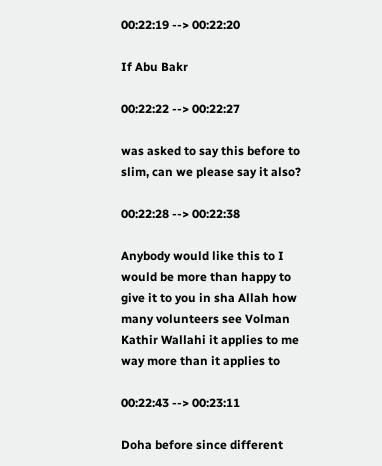00:22:19 --> 00:22:20

If Abu Bakr

00:22:22 --> 00:22:27

was asked to say this before to slim, can we please say it also?

00:22:28 --> 00:22:38

Anybody would like this to I would be more than happy to give it to you in sha Allah how many volunteers see Volman Kathir Wallahi it applies to me way more than it applies to

00:22:43 --> 00:23:11

Doha before since different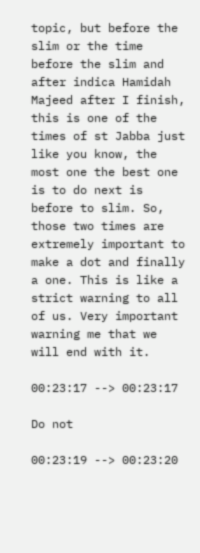topic, but before the slim or the time before the slim and after indica Hamidah Majeed after I finish, this is one of the times of st Jabba just like you know, the most one the best one is to do next is before to slim. So, those two times are extremely important to make a dot and finally a one. This is like a strict warning to all of us. Very important warning me that we will end with it.

00:23:17 --> 00:23:17

Do not

00:23:19 --> 00:23:20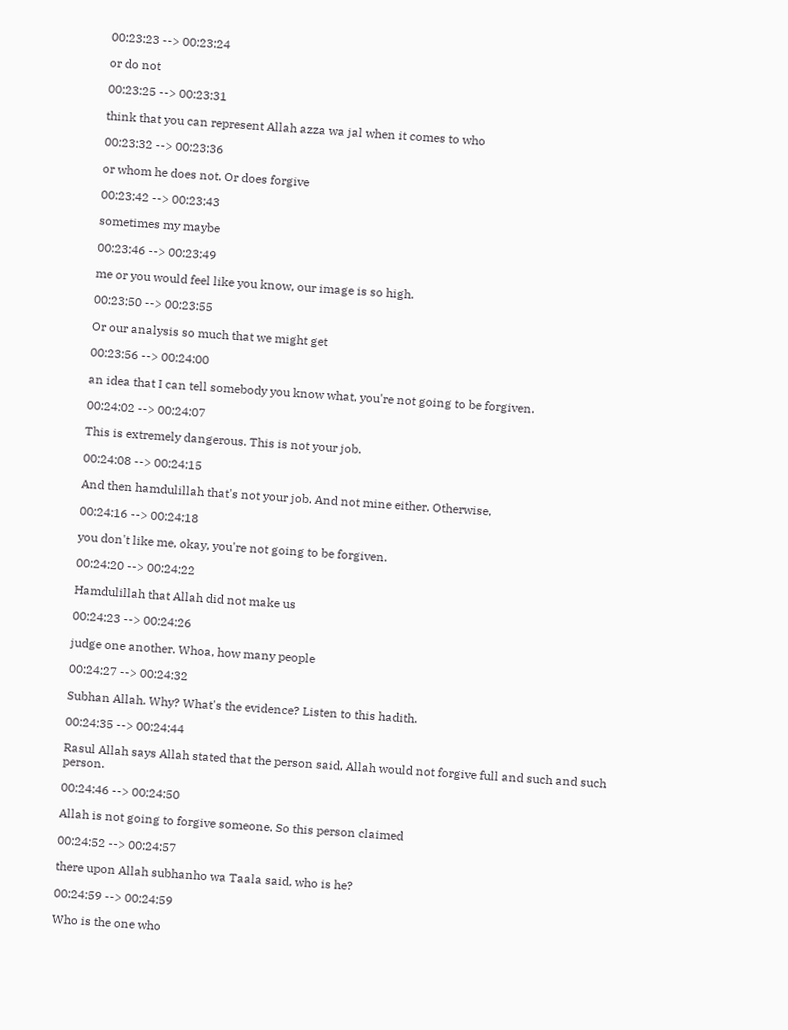00:23:23 --> 00:23:24

or do not

00:23:25 --> 00:23:31

think that you can represent Allah azza wa jal when it comes to who

00:23:32 --> 00:23:36

or whom he does not. Or does forgive

00:23:42 --> 00:23:43

sometimes my maybe

00:23:46 --> 00:23:49

me or you would feel like you know, our image is so high.

00:23:50 --> 00:23:55

Or our analysis so much that we might get

00:23:56 --> 00:24:00

an idea that I can tell somebody you know what, you're not going to be forgiven.

00:24:02 --> 00:24:07

This is extremely dangerous. This is not your job.

00:24:08 --> 00:24:15

And then hamdulillah that's not your job. And not mine either. Otherwise,

00:24:16 --> 00:24:18

you don't like me, okay, you're not going to be forgiven.

00:24:20 --> 00:24:22

Hamdulillah that Allah did not make us

00:24:23 --> 00:24:26

judge one another. Whoa, how many people

00:24:27 --> 00:24:32

Subhan Allah. Why? What's the evidence? Listen to this hadith.

00:24:35 --> 00:24:44

Rasul Allah says Allah stated that the person said, Allah would not forgive full and such and such person.

00:24:46 --> 00:24:50

Allah is not going to forgive someone. So this person claimed

00:24:52 --> 00:24:57

there upon Allah subhanho wa Taala said, who is he?

00:24:59 --> 00:24:59

Who is the one who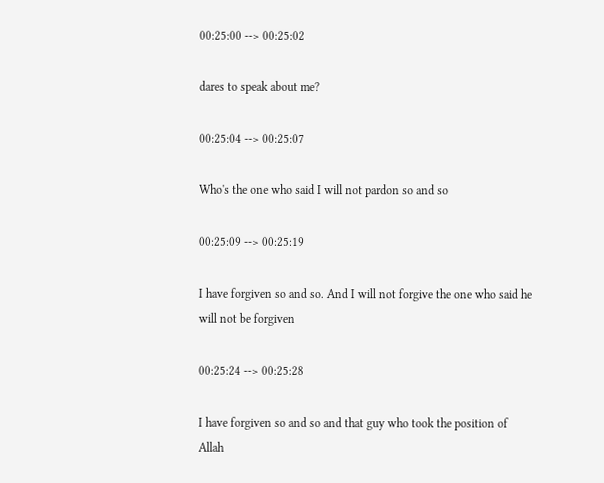00:25:00 --> 00:25:02

dares to speak about me?

00:25:04 --> 00:25:07

Who's the one who said I will not pardon so and so

00:25:09 --> 00:25:19

I have forgiven so and so. And I will not forgive the one who said he will not be forgiven

00:25:24 --> 00:25:28

I have forgiven so and so and that guy who took the position of Allah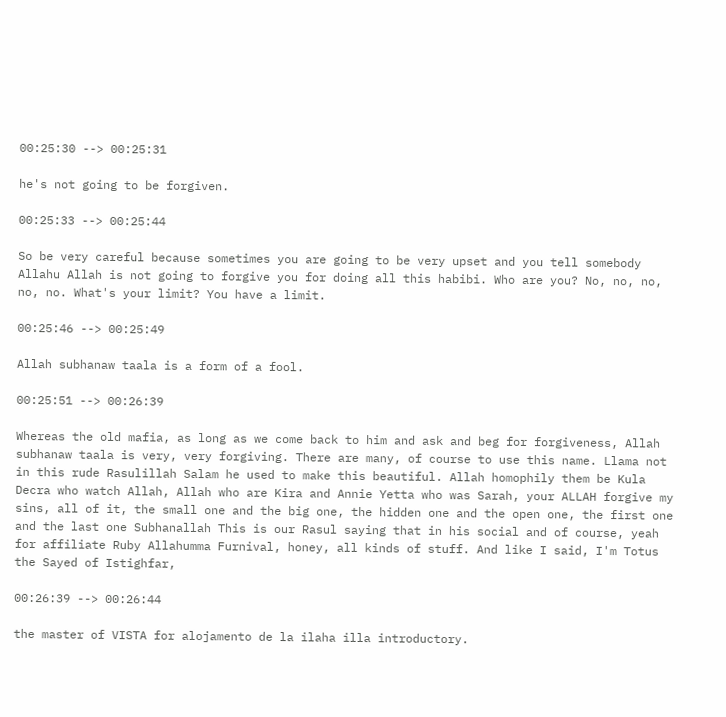00:25:30 --> 00:25:31

he's not going to be forgiven.

00:25:33 --> 00:25:44

So be very careful because sometimes you are going to be very upset and you tell somebody Allahu Allah is not going to forgive you for doing all this habibi. Who are you? No, no, no, no, no. What's your limit? You have a limit.

00:25:46 --> 00:25:49

Allah subhanaw taala is a form of a fool.

00:25:51 --> 00:26:39

Whereas the old mafia, as long as we come back to him and ask and beg for forgiveness, Allah subhanaw taala is very, very forgiving. There are many, of course to use this name. Llama not in this rude Rasulillah Salam he used to make this beautiful. Allah homophily them be Kula Decra who watch Allah, Allah who are Kira and Annie Yetta who was Sarah, your ALLAH forgive my sins, all of it, the small one and the big one, the hidden one and the open one, the first one and the last one Subhanallah This is our Rasul saying that in his social and of course, yeah for affiliate Ruby Allahumma Furnival, honey, all kinds of stuff. And like I said, I'm Totus the Sayed of Istighfar,

00:26:39 --> 00:26:44

the master of VISTA for alojamento de la ilaha illa introductory.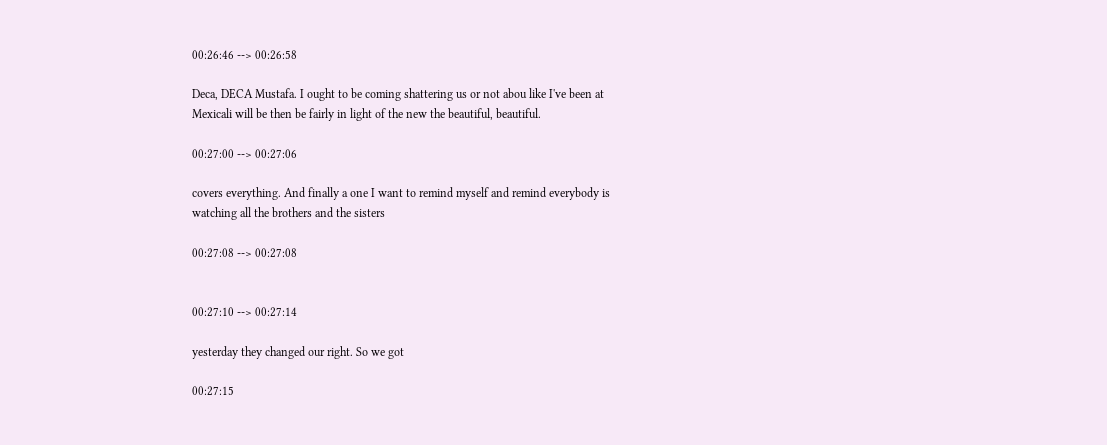00:26:46 --> 00:26:58

Deca, DECA Mustafa. I ought to be coming shattering us or not abou like I've been at Mexicali will be then be fairly in light of the new the beautiful, beautiful.

00:27:00 --> 00:27:06

covers everything. And finally a one I want to remind myself and remind everybody is watching all the brothers and the sisters

00:27:08 --> 00:27:08


00:27:10 --> 00:27:14

yesterday they changed our right. So we got

00:27:15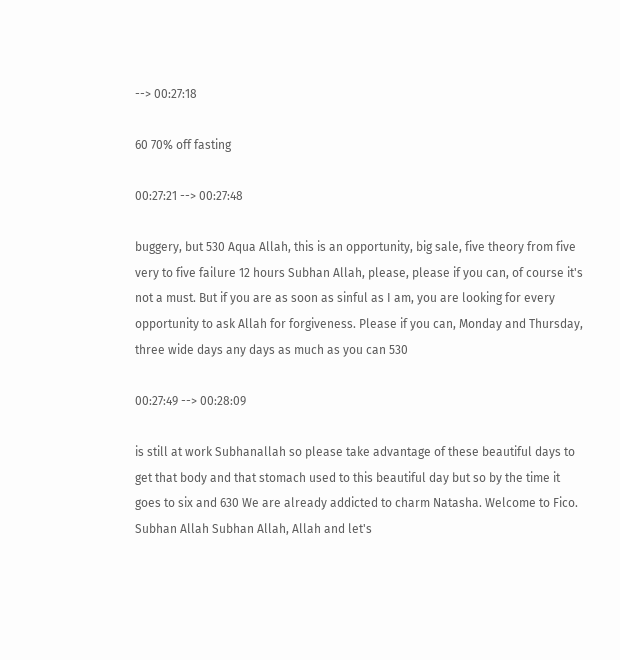--> 00:27:18

60 70% off fasting

00:27:21 --> 00:27:48

buggery, but 530 Aqua Allah, this is an opportunity, big sale, five theory from five very to five failure 12 hours Subhan Allah, please, please if you can, of course it's not a must. But if you are as soon as sinful as I am, you are looking for every opportunity to ask Allah for forgiveness. Please if you can, Monday and Thursday, three wide days any days as much as you can 530

00:27:49 --> 00:28:09

is still at work Subhanallah so please take advantage of these beautiful days to get that body and that stomach used to this beautiful day but so by the time it goes to six and 630 We are already addicted to charm Natasha. Welcome to Fico. Subhan Allah Subhan Allah, Allah and let's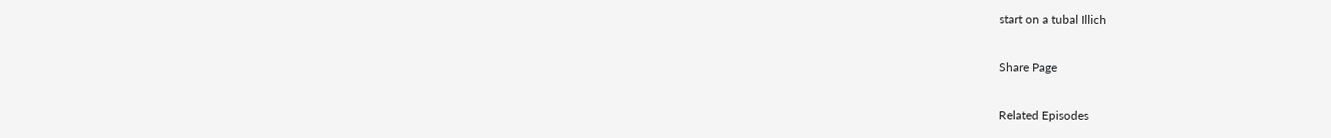start on a tubal Illich

Share Page

Related Episodes